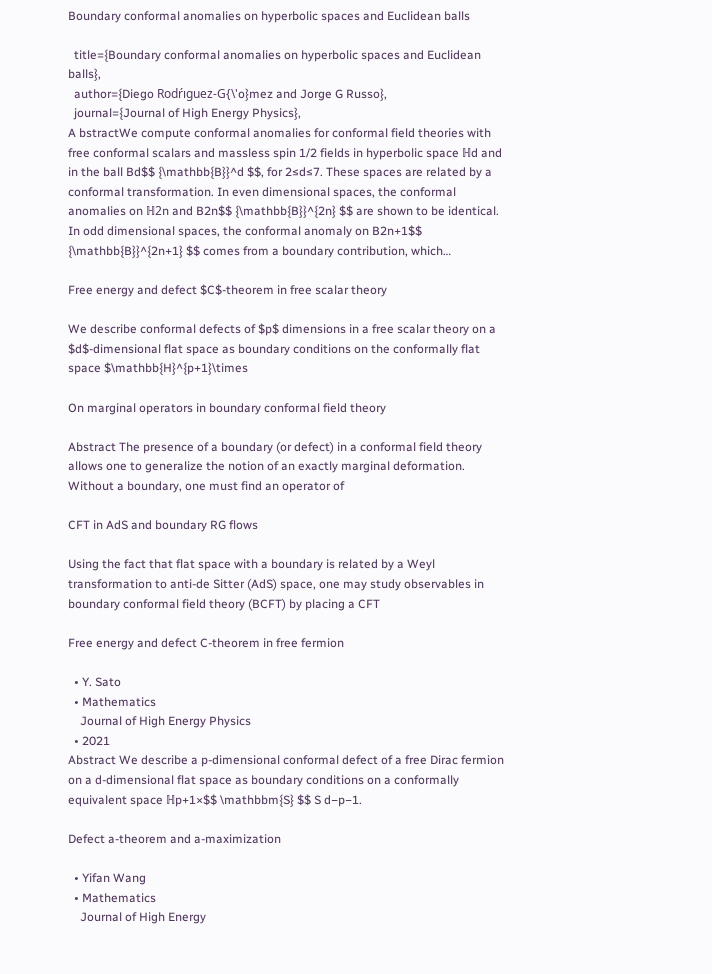Boundary conformal anomalies on hyperbolic spaces and Euclidean balls

  title={Boundary conformal anomalies on hyperbolic spaces and Euclidean balls},
  author={Diego Rodŕıguez-G{\'o}mez and Jorge G Russo},
  journal={Journal of High Energy Physics},
A bstractWe compute conformal anomalies for conformal field theories with free conformal scalars and massless spin 1/2 fields in hyperbolic space ℍd and in the ball Bd$$ {\mathbb{B}}^d $$, for 2≤d≤7. These spaces are related by a conformal transformation. In even dimensional spaces, the conformal anomalies on ℍ2n and B2n$$ {\mathbb{B}}^{2n} $$ are shown to be identical. In odd dimensional spaces, the conformal anomaly on B2n+1$$ {\mathbb{B}}^{2n+1} $$ comes from a boundary contribution, which…

Free energy and defect $C$-theorem in free scalar theory

We describe conformal defects of $p$ dimensions in a free scalar theory on a $d$-dimensional flat space as boundary conditions on the conformally flat space $\mathbb{H}^{p+1}\times

On marginal operators in boundary conformal field theory

Abstract The presence of a boundary (or defect) in a conformal field theory allows one to generalize the notion of an exactly marginal deformation. Without a boundary, one must find an operator of

CFT in AdS and boundary RG flows

Using the fact that flat space with a boundary is related by a Weyl transformation to anti-de Sitter (AdS) space, one may study observables in boundary conformal field theory (BCFT) by placing a CFT

Free energy and defect C-theorem in free fermion

  • Y. Sato
  • Mathematics
    Journal of High Energy Physics
  • 2021
Abstract We describe a p-dimensional conformal defect of a free Dirac fermion on a d-dimensional flat space as boundary conditions on a conformally equivalent space ℍp+1×$$ \mathbbm{S} $$ S d−p−1.

Defect a-theorem and a-maximization

  • Yifan Wang
  • Mathematics
    Journal of High Energy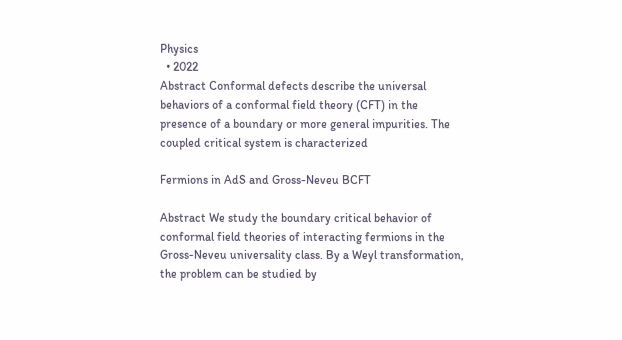Physics
  • 2022
Abstract Conformal defects describe the universal behaviors of a conformal field theory (CFT) in the presence of a boundary or more general impurities. The coupled critical system is characterized

Fermions in AdS and Gross-Neveu BCFT

Abstract We study the boundary critical behavior of conformal field theories of interacting fermions in the Gross-Neveu universality class. By a Weyl transformation, the problem can be studied by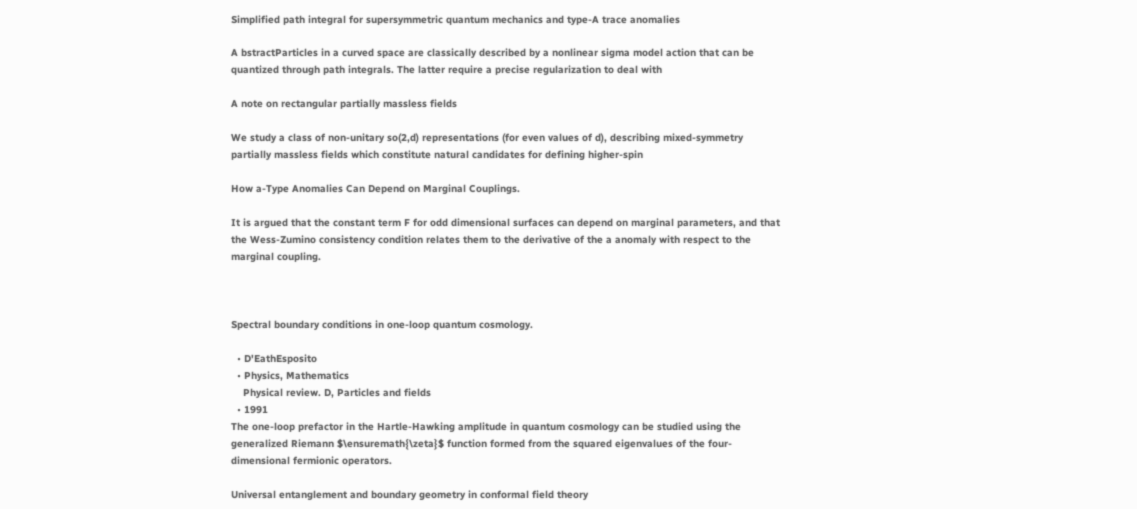Simplified path integral for supersymmetric quantum mechanics and type-A trace anomalies

A bstractParticles in a curved space are classically described by a nonlinear sigma model action that can be quantized through path integrals. The latter require a precise regularization to deal with

A note on rectangular partially massless fields

We study a class of non-unitary so(2,d) representations (for even values of d), describing mixed-symmetry partially massless fields which constitute natural candidates for defining higher-spin

How a-Type Anomalies Can Depend on Marginal Couplings.

It is argued that the constant term F for odd dimensional surfaces can depend on marginal parameters, and that the Wess-Zumino consistency condition relates them to the derivative of the a anomaly with respect to the marginal coupling.



Spectral boundary conditions in one-loop quantum cosmology.

  • D'EathEsposito
  • Physics, Mathematics
    Physical review. D, Particles and fields
  • 1991
The one-loop prefactor in the Hartle-Hawking amplitude in quantum cosmology can be studied using the generalized Riemann $\ensuremath{\zeta}$ function formed from the squared eigenvalues of the four-dimensional fermionic operators.

Universal entanglement and boundary geometry in conformal field theory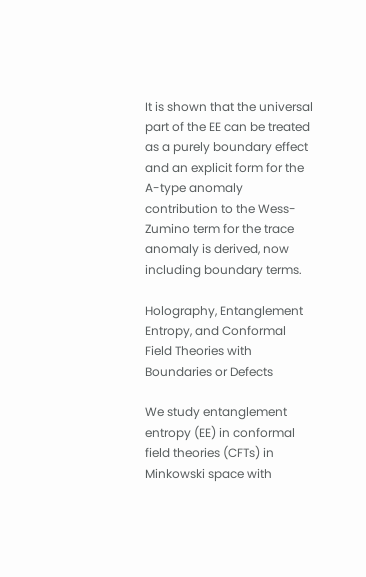It is shown that the universal part of the EE can be treated as a purely boundary effect and an explicit form for the A-type anomaly contribution to the Wess-Zumino term for the trace anomaly is derived, now including boundary terms.

Holography, Entanglement Entropy, and Conformal Field Theories with Boundaries or Defects

We study entanglement entropy (EE) in conformal field theories (CFTs) in Minkowski space with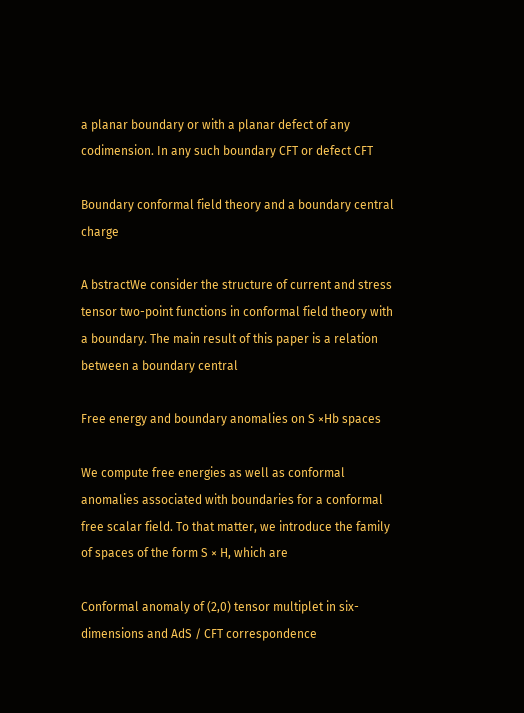a planar boundary or with a planar defect of any codimension. In any such boundary CFT or defect CFT

Boundary conformal field theory and a boundary central charge

A bstractWe consider the structure of current and stress tensor two-point functions in conformal field theory with a boundary. The main result of this paper is a relation between a boundary central

Free energy and boundary anomalies on S ×Hb spaces

We compute free energies as well as conformal anomalies associated with boundaries for a conformal free scalar field. To that matter, we introduce the family of spaces of the form S × H, which are

Conformal anomaly of (2,0) tensor multiplet in six-dimensions and AdS / CFT correspondence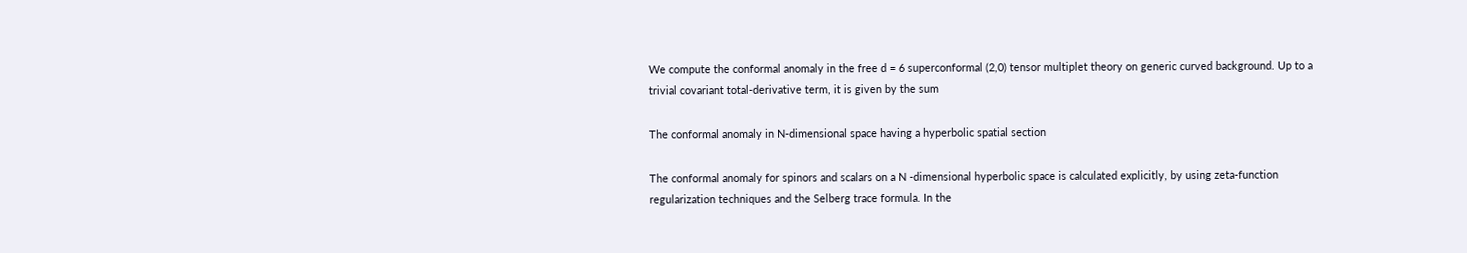We compute the conformal anomaly in the free d = 6 superconformal (2,0) tensor multiplet theory on generic curved background. Up to a trivial covariant total-derivative term, it is given by the sum

The conformal anomaly in N-dimensional space having a hyperbolic spatial section

The conformal anomaly for spinors and scalars on a N -dimensional hyperbolic space is calculated explicitly, by using zeta-function regularization techniques and the Selberg trace formula. In the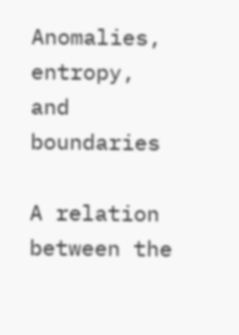Anomalies, entropy, and boundaries

A relation between the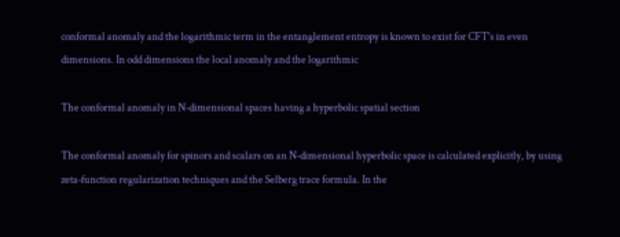conformal anomaly and the logarithmic term in the entanglement entropy is known to exist for CFT's in even dimensions. In odd dimensions the local anomaly and the logarithmic

The conformal anomaly in N‐dimensional spaces having a hyperbolic spatial section

The conformal anomaly for spinors and scalars on an N‐dimensional hyperbolic space is calculated explicitly, by using zeta‐function regularization techniques and the Selberg trace formula. In the